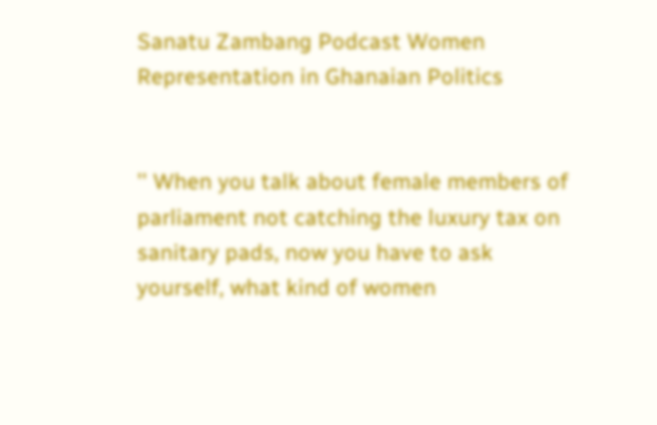Sanatu Zambang Podcast Women Representation in Ghanaian Politics


'' When you talk about female members of parliament not catching the luxury tax on sanitary pads, now you have to ask yourself, what kind of women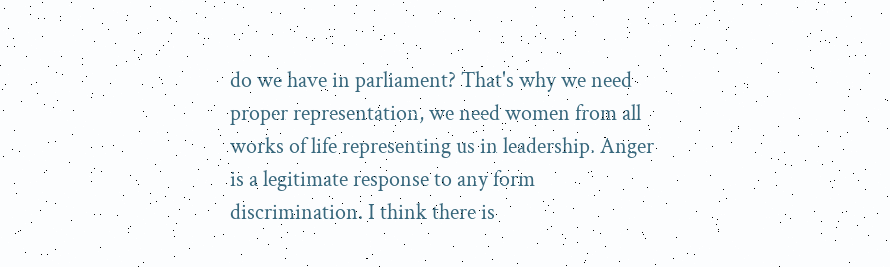do we have in parliament? That's why we need proper representation, we need women from all works of life representing us in leadership. Anger is a legitimate response to any form discrimination. I think there is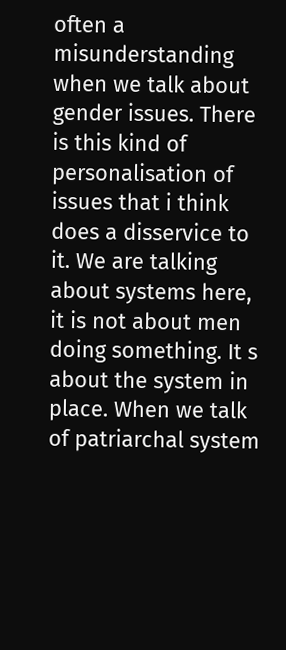often a misunderstanding when we talk about gender issues. There is this kind of personalisation of issues that i think does a disservice to it. We are talking about systems here, it is not about men doing something. It s about the system in place. When we talk of patriarchal system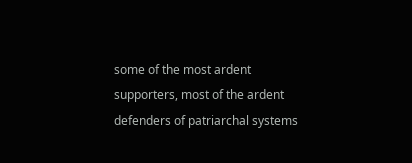some of the most ardent supporters, most of the ardent defenders of patriarchal systems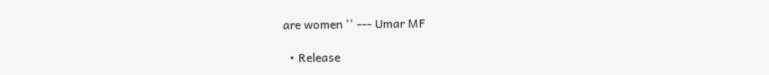are women '' --- Umar MF

  • Release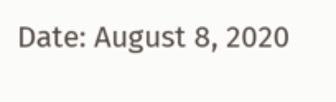Date: August 8, 2020